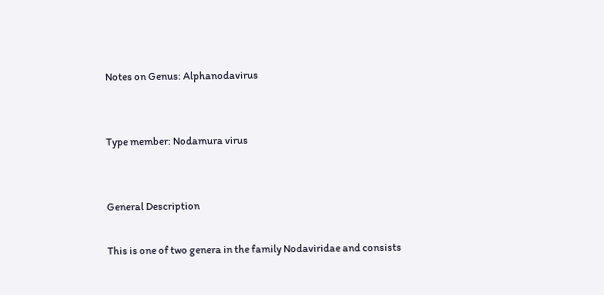Notes on Genus: Alphanodavirus


Type member: Nodamura virus


General Description

This is one of two genera in the family Nodaviridae and consists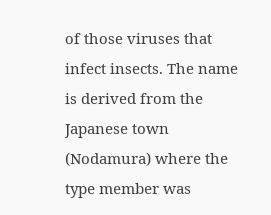of those viruses that infect insects. The name is derived from the Japanese town (Nodamura) where the type member was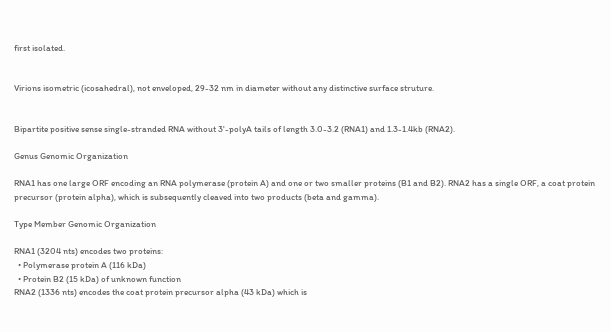first isolated.


Virions isometric (icosahedral), not enveloped, 29-32 nm in diameter without any distinctive surface struture.


Bipartite positive sense single-stranded RNA without 3'-polyA tails of length 3.0-3.2 (RNA1) and 1.3-1.4kb (RNA2).

Genus Genomic Organization

RNA1 has one large ORF encoding an RNA polymerase (protein A) and one or two smaller proteins (B1 and B2). RNA2 has a single ORF, a coat protein precursor (protein alpha), which is subsequently cleaved into two products (beta and gamma).

Type Member Genomic Organization

RNA1 (3204 nts) encodes two proteins:
  • Polymerase protein A (116 kDa)
  • Protein B2 (15 kDa) of unknown function
RNA2 (1336 nts) encodes the coat protein precursor alpha (43 kDa) which is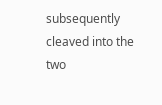subsequently cleaved into the two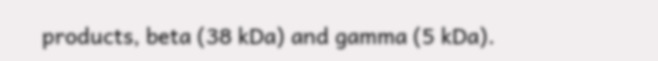products, beta (38 kDa) and gamma (5 kDa).